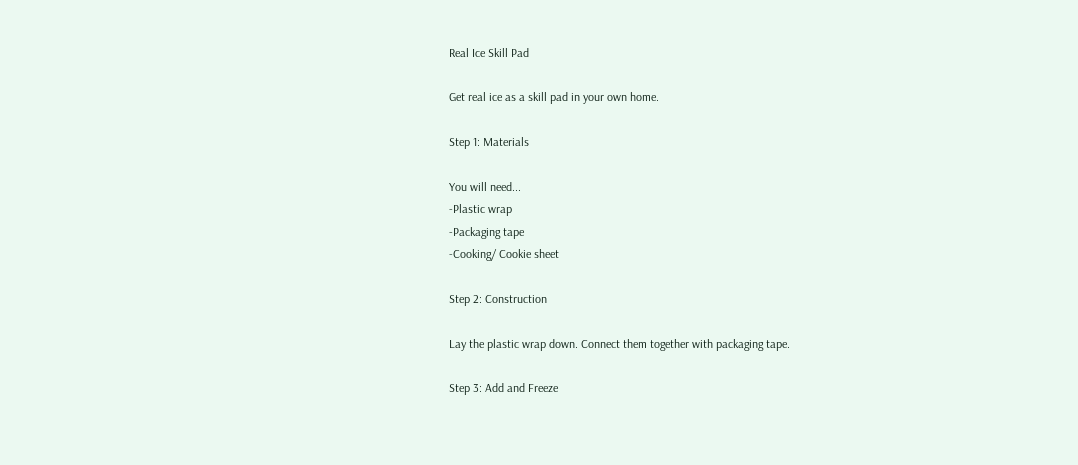Real Ice Skill Pad

Get real ice as a skill pad in your own home.

Step 1: Materials

You will need...
-Plastic wrap
-Packaging tape
-Cooking/ Cookie sheet

Step 2: Construction

Lay the plastic wrap down. Connect them together with packaging tape.

Step 3: Add and Freeze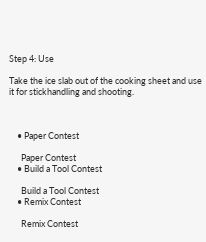Step 4: Use

Take the ice slab out of the cooking sheet and use it for stickhandling and shooting.



    • Paper Contest

      Paper Contest
    • Build a Tool Contest

      Build a Tool Contest
    • Remix Contest

      Remix Contest